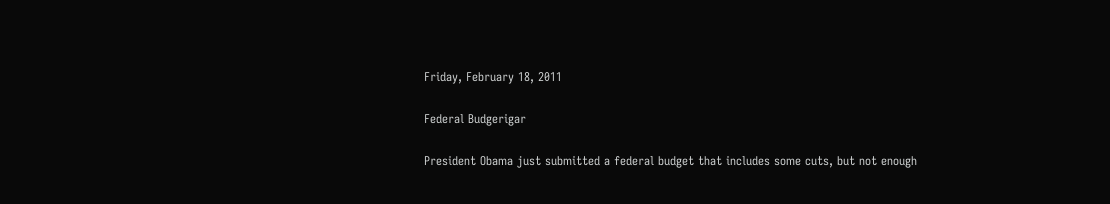Friday, February 18, 2011

Federal Budgerigar

President Obama just submitted a federal budget that includes some cuts, but not enough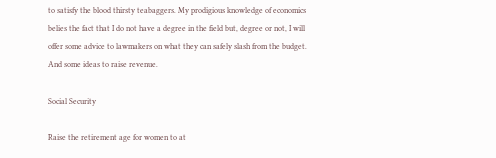to satisfy the blood thirsty teabaggers. My prodigious knowledge of economics belies the fact that I do not have a degree in the field but, degree or not, I will offer some advice to lawmakers on what they can safely slash from the budget. And some ideas to raise revenue.

Social Security

Raise the retirement age for women to at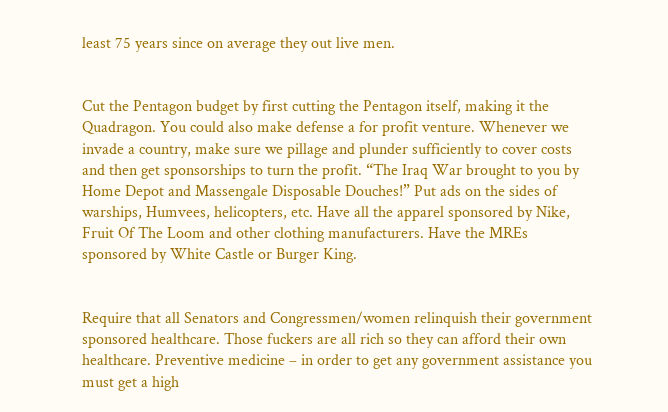least 75 years since on average they out live men.


Cut the Pentagon budget by first cutting the Pentagon itself, making it the Quadragon. You could also make defense a for profit venture. Whenever we invade a country, make sure we pillage and plunder sufficiently to cover costs and then get sponsorships to turn the profit. “The Iraq War brought to you by Home Depot and Massengale Disposable Douches!” Put ads on the sides of warships, Humvees, helicopters, etc. Have all the apparel sponsored by Nike, Fruit Of The Loom and other clothing manufacturers. Have the MREs sponsored by White Castle or Burger King.


Require that all Senators and Congressmen/women relinquish their government sponsored healthcare. Those fuckers are all rich so they can afford their own healthcare. Preventive medicine – in order to get any government assistance you must get a high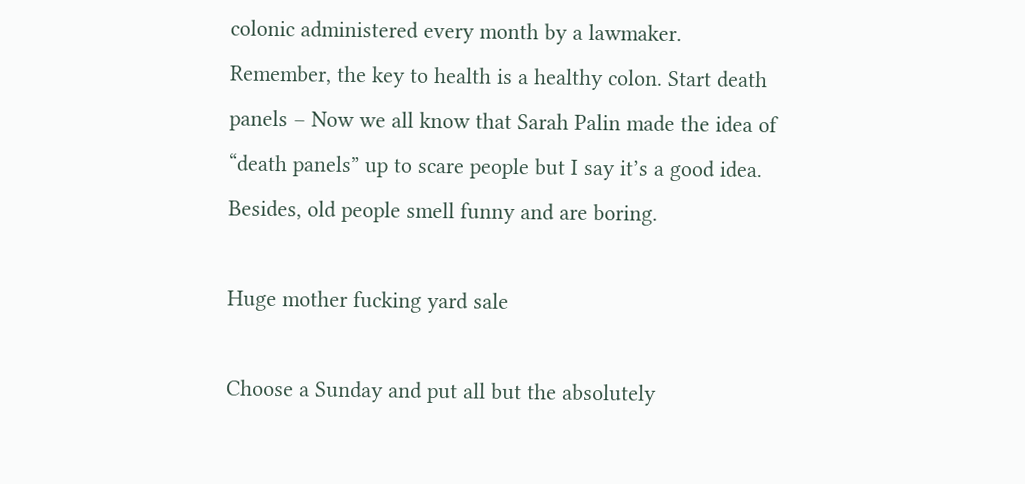colonic administered every month by a lawmaker. Remember, the key to health is a healthy colon. Start death panels – Now we all know that Sarah Palin made the idea of “death panels” up to scare people but I say it’s a good idea. Besides, old people smell funny and are boring.

Huge mother fucking yard sale

Choose a Sunday and put all but the absolutely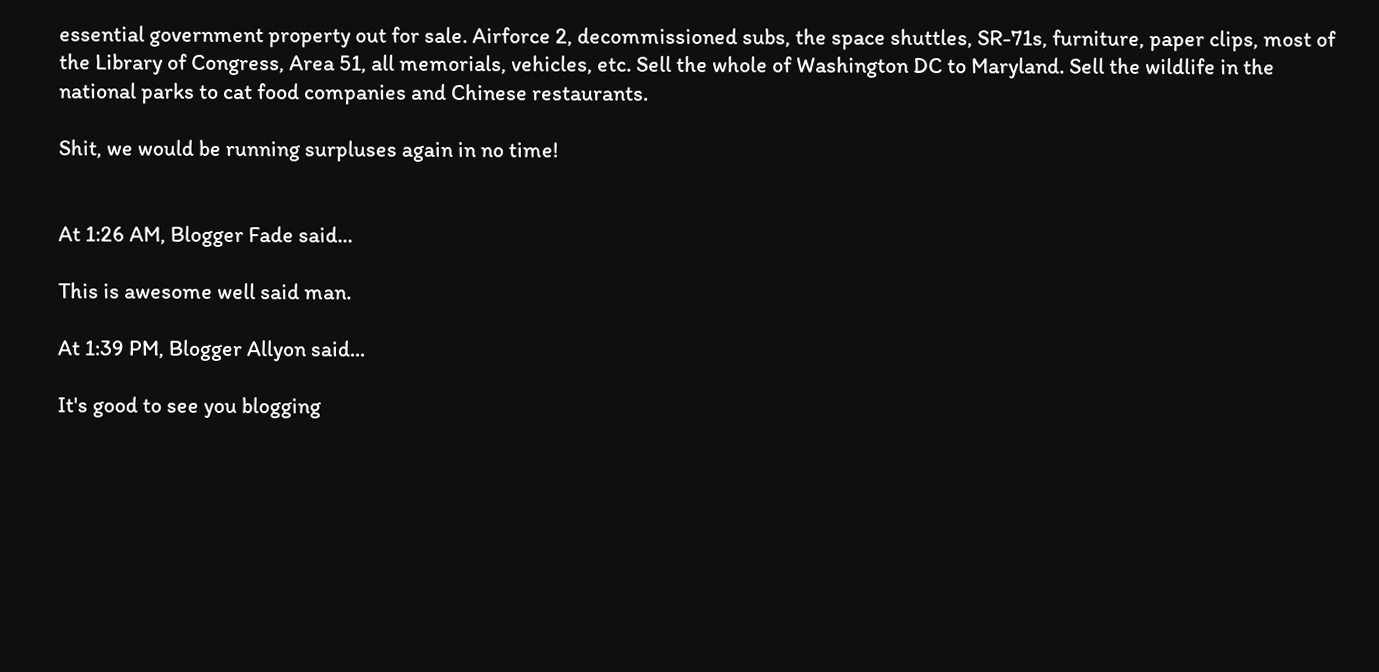essential government property out for sale. Airforce 2, decommissioned subs, the space shuttles, SR-71s, furniture, paper clips, most of the Library of Congress, Area 51, all memorials, vehicles, etc. Sell the whole of Washington DC to Maryland. Sell the wildlife in the national parks to cat food companies and Chinese restaurants.

Shit, we would be running surpluses again in no time!


At 1:26 AM, Blogger Fade said...

This is awesome well said man.

At 1:39 PM, Blogger Allyon said...

It's good to see you blogging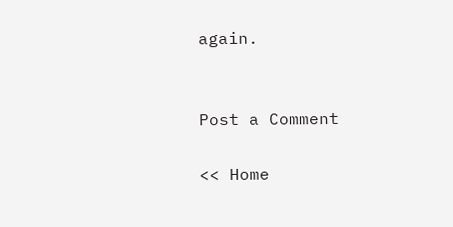again.


Post a Comment

<< Home